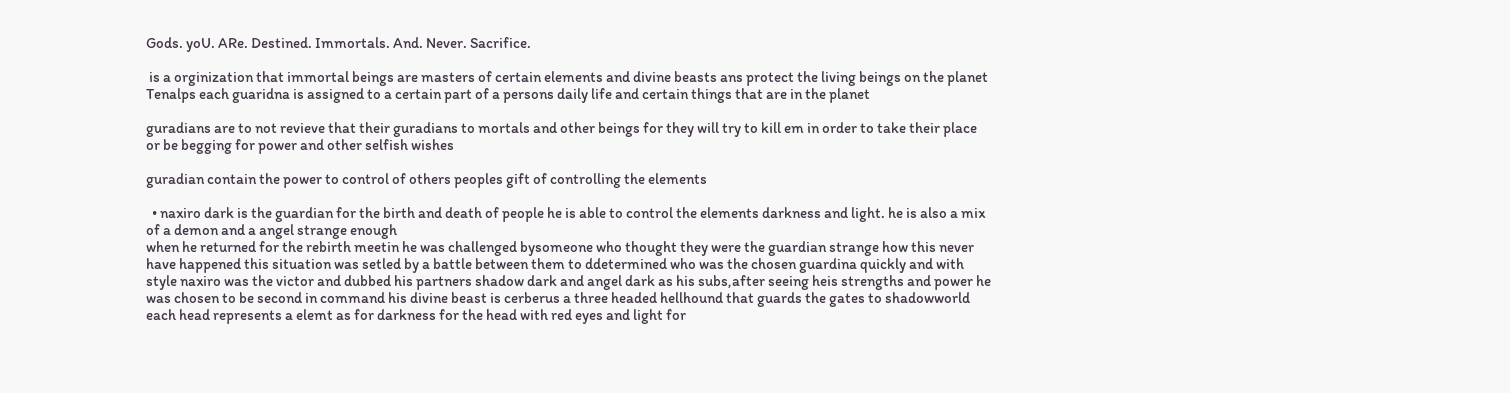Gods. yoU. ARe. Destined. Immortals. And. Never. Sacrifice.

 is a orginization that immortal beings are masters of certain elements and divine beasts ans protect the living beings on the planet Tenalps each guaridna is assigned to a certain part of a persons daily life and certain things that are in the planet

guradians are to not revieve that their guradians to mortals and other beings for they will try to kill em in order to take their place or be begging for power and other selfish wishes

guradian contain the power to control of others peoples gift of controlling the elements

  • naxiro dark is the guardian for the birth and death of people he is able to control the elements darkness and light. he is also a mix of a demon and a angel strange enough
when he returned for the rebirth meetin he was challenged bysomeone who thought they were the guardian strange how this never have happened this situation was setled by a battle between them to ddetermined who was the chosen guardina quickly and with style naxiro was the victor and dubbed his partners shadow dark and angel dark as his subs,after seeing heis strengths and power he was chosen to be second in command his divine beast is cerberus a three headed hellhound that guards the gates to shadowworld  each head represents a elemt as for darkness for the head with red eyes and light for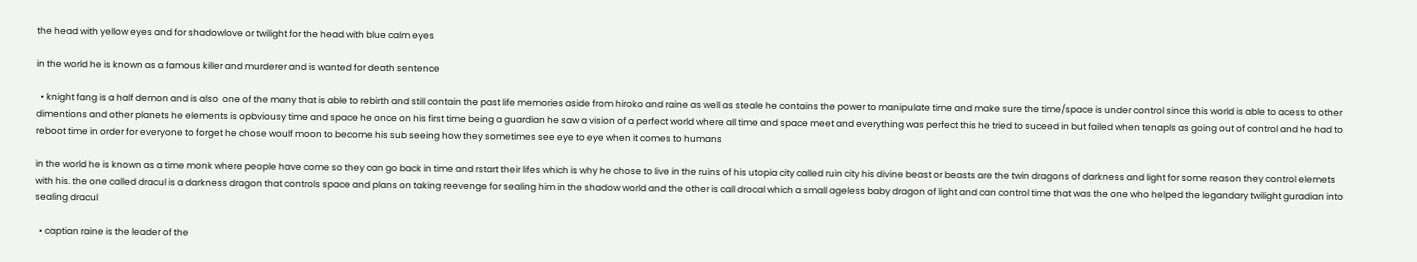the head with yellow eyes and for shadowlove or twilight for the head with blue calm eyes

in the world he is known as a famous killer and murderer and is wanted for death sentence

  • knight fang is a half demon and is also  one of the many that is able to rebirth and still contain the past life memories aside from hiroko and raine as well as steale he contains the power to manipulate time and make sure the time/space is under control since this world is able to acess to other dimentions and other planets he elements is opbviousy time and space he once on his first time being a guardian he saw a vision of a perfect world where all time and space meet and everything was perfect this he tried to suceed in but failed when tenapls as going out of control and he had to reboot time in order for everyone to forget he chose woulf moon to become his sub seeing how they sometimes see eye to eye when it comes to humans

in the world he is known as a time monk where people have come so they can go back in time and rstart their lifes which is why he chose to live in the ruins of his utopia city called ruin city his divine beast or beasts are the twin dragons of darkness and light for some reason they control elemets with his. the one called dracul is a darkness dragon that controls space and plans on taking reevenge for sealing him in the shadow world and the other is call drocal which a small ageless baby dragon of light and can control time that was the one who helped the legandary twilight guradian into sealing dracul

  • captian raine is the leader of the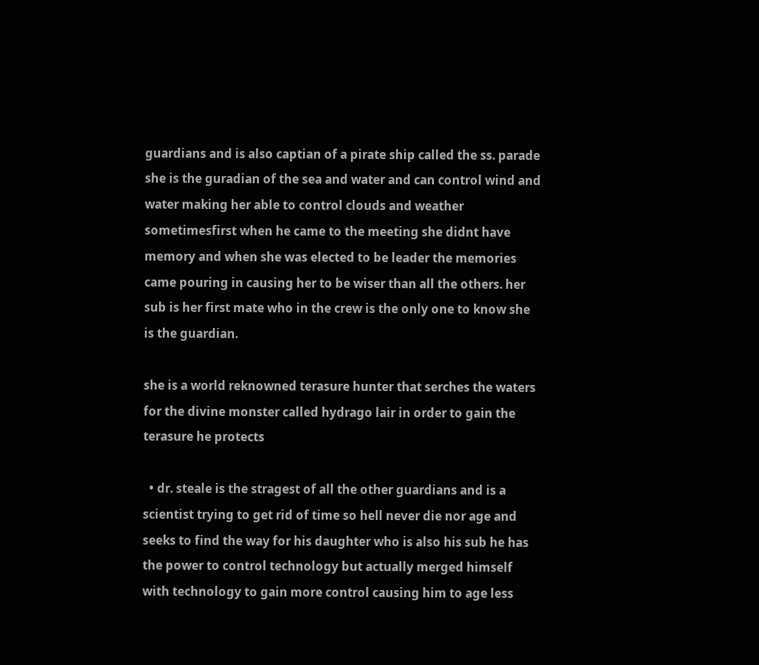guardians and is also captian of a pirate ship called the ss. parade she is the guradian of the sea and water and can control wind and water making her able to control clouds and weather sometimesfirst when he came to the meeting she didnt have memory and when she was elected to be leader the memories came pouring in causing her to be wiser than all the others. her sub is her first mate who in the crew is the only one to know she is the guardian.

she is a world reknowned terasure hunter that serches the waters for the divine monster called hydrago lair in order to gain the terasure he protects

  • dr. steale is the stragest of all the other guardians and is a scientist trying to get rid of time so hell never die nor age and seeks to find the way for his daughter who is also his sub he has the power to control technology but actually merged himself with technology to gain more control causing him to age less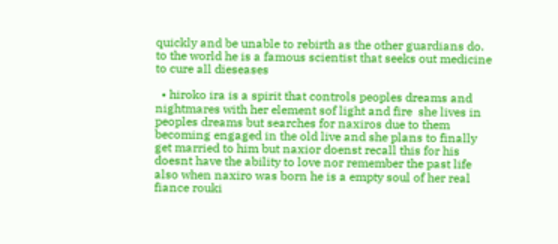quickly and be unable to rebirth as the other guardians do.         to the world he is a famous scientist that seeks out medicine to cure all dieseases

  • hiroko ira is a spirit that controls peoples dreams and nightmares with her element sof light and fire  she lives in peoples dreams but searches for naxiros due to them becoming engaged in the old live and she plans to finally get married to him but naxior doenst recall this for his doesnt have the ability to love nor remember the past life also when naxiro was born he is a empty soul of her real fiance rouki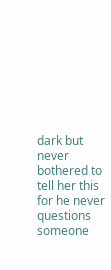dark but never bothered to tell her this for he never questions someone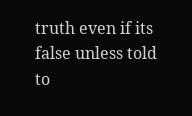truth even if its false unless told to